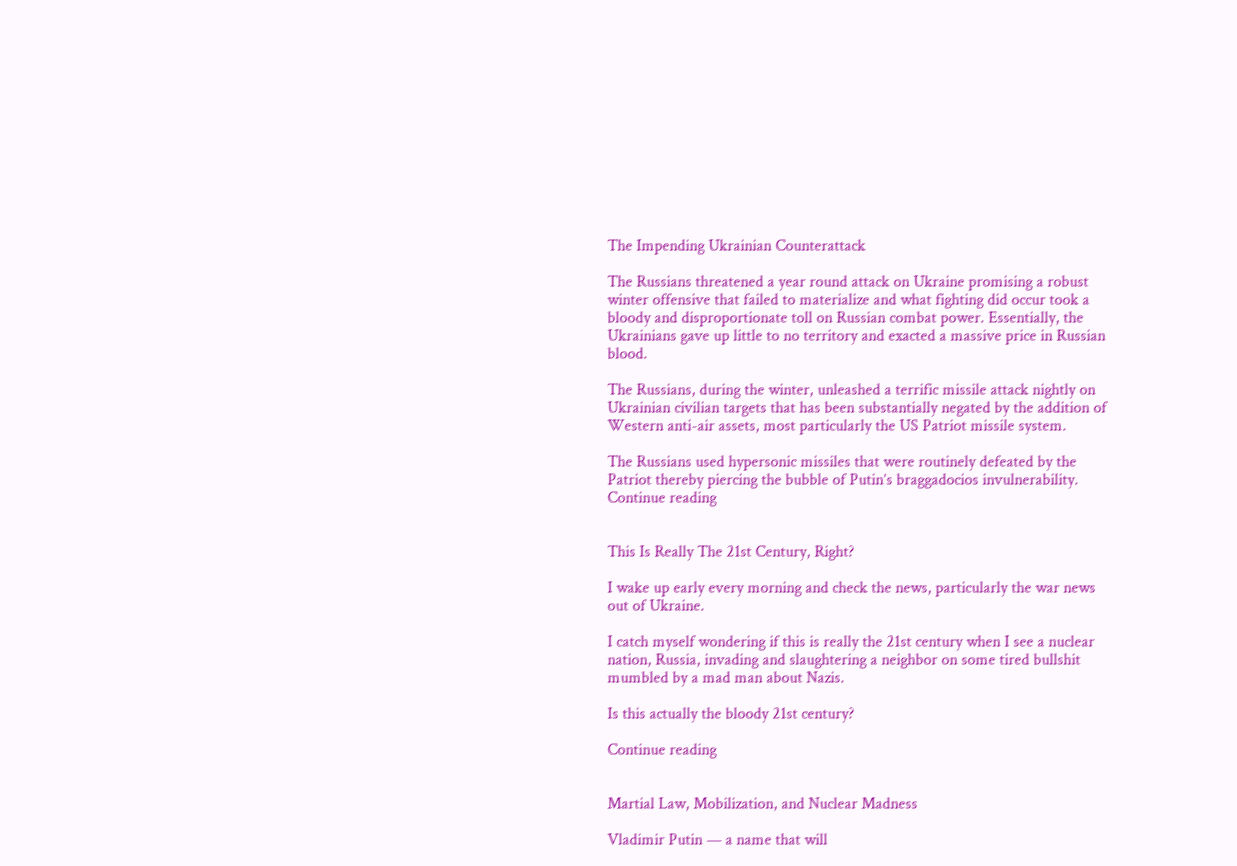The Impending Ukrainian Counterattack

The Russians threatened a year round attack on Ukraine promising a robust winter offensive that failed to materialize and what fighting did occur took a bloody and disproportionate toll on Russian combat power. Essentially, the Ukrainians gave up little to no territory and exacted a massive price in Russian blood.

The Russians, during the winter, unleashed a terrific missile attack nightly on Ukrainian civilian targets that has been substantially negated by the addition of Western anti-air assets, most particularly the US Patriot missile system.

The Russians used hypersonic missiles that were routinely defeated by the Patriot thereby piercing the bubble of Putin’s braggadocios invulnerability. Continue reading


This Is Really The 21st Century, Right?

I wake up early every morning and check the news, particularly the war news out of Ukraine.

I catch myself wondering if this is really the 21st century when I see a nuclear nation, Russia, invading and slaughtering a neighbor on some tired bullshit mumbled by a mad man about Nazis.

Is this actually the bloody 21st century?

Continue reading


Martial Law, Mobilization, and Nuclear Madness

Vladimir Putin — a name that will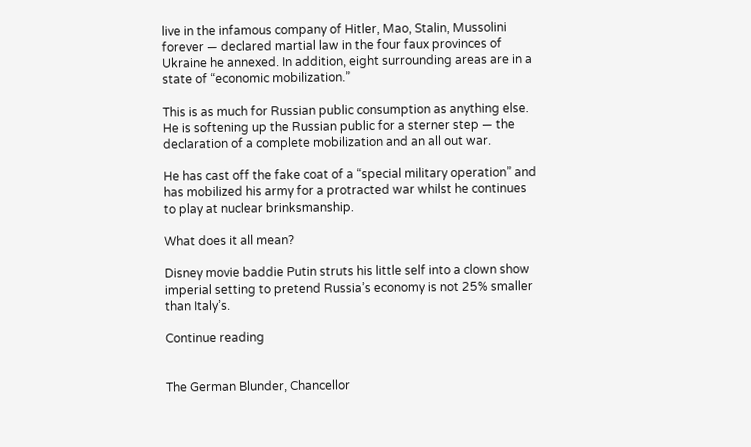live in the infamous company of Hitler, Mao, Stalin, Mussolini forever — declared martial law in the four faux provinces of Ukraine he annexed. In addition, eight surrounding areas are in a state of “economic mobilization.”

This is as much for Russian public consumption as anything else. He is softening up the Russian public for a sterner step — the declaration of a complete mobilization and an all out war.

He has cast off the fake coat of a “special military operation” and has mobilized his army for a protracted war whilst he continues to play at nuclear brinksmanship.

What does it all mean?

Disney movie baddie Putin struts his little self into a clown show imperial setting to pretend Russia’s economy is not 25% smaller than Italy’s.

Continue reading


The German Blunder, Chancellor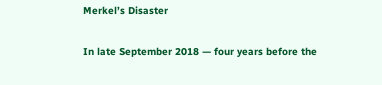Merkel’s Disaster

In late September 2018 — four years before the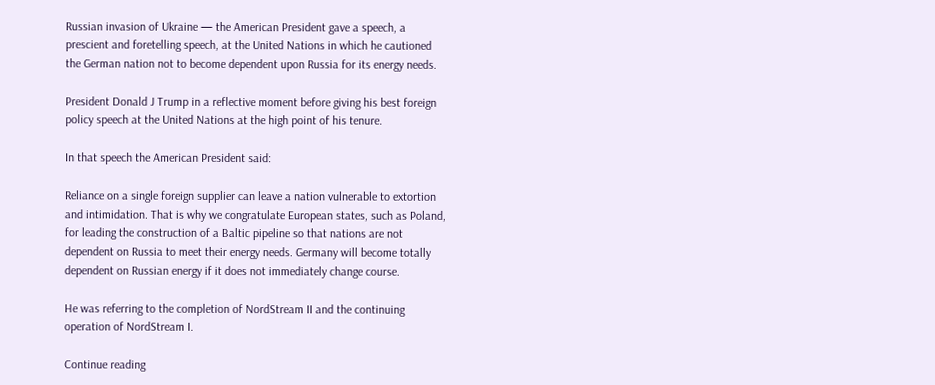Russian invasion of Ukraine — the American President gave a speech, a prescient and foretelling speech, at the United Nations in which he cautioned the German nation not to become dependent upon Russia for its energy needs.

President Donald J Trump in a reflective moment before giving his best foreign policy speech at the United Nations at the high point of his tenure.

In that speech the American President said:

Reliance on a single foreign supplier can leave a nation vulnerable to extortion and intimidation. That is why we congratulate European states, such as Poland, for leading the construction of a Baltic pipeline so that nations are not dependent on Russia to meet their energy needs. Germany will become totally dependent on Russian energy if it does not immediately change course.

He was referring to the completion of NordStream II and the continuing operation of NordStream I.

Continue reading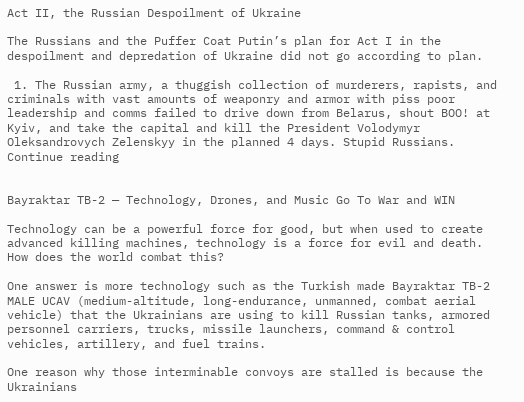Act II, the Russian Despoilment of Ukraine

The Russians and the Puffer Coat Putin’s plan for Act I in the despoilment and depredation of Ukraine did not go according to plan.

 1. The Russian army, a thuggish collection of murderers, rapists, and criminals with vast amounts of weaponry and armor with piss poor leadership and comms failed to drive down from Belarus, shout BOO! at Kyiv, and take the capital and kill the President Volodymyr Oleksandrovych Zelenskyy in the planned 4 days. Stupid Russians. Continue reading


Bayraktar TB-2 — Technology, Drones, and Music Go To War and WIN

Technology can be a powerful force for good, but when used to create advanced killing machines, technology is a force for evil and death. How does the world combat this?

One answer is more technology such as the Turkish made Bayraktar TB-2 MALE UCAV (medium-altitude, long-endurance, unmanned, combat aerial vehicle) that the Ukrainians are using to kill Russian tanks, armored personnel carriers, trucks, missile launchers, command & control vehicles, artillery, and fuel trains.

One reason why those interminable convoys are stalled is because the Ukrainians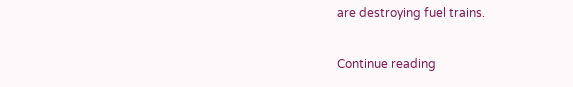are destroying fuel trains.

Continue reading